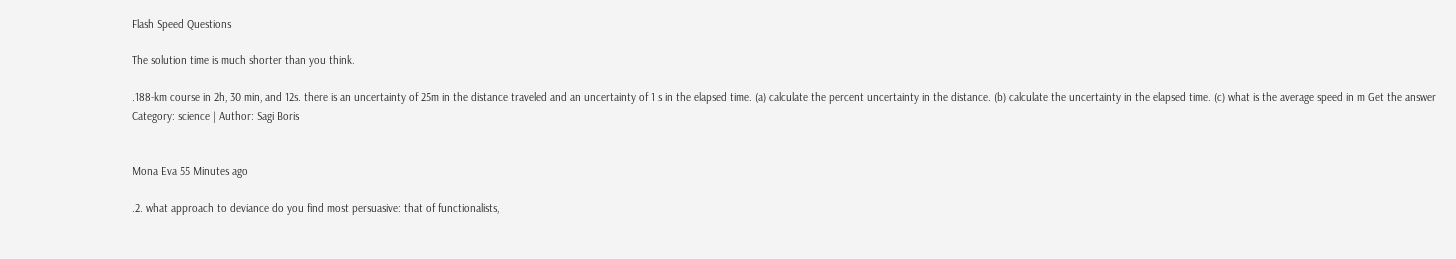Flash Speed Questions

The solution time is much shorter than you think.

.188-km course in 2h, 30 min, and 12s. there is an uncertainty of 25m in the distance traveled and an uncertainty of 1 s in the elapsed time. (a) calculate the percent uncertainty in the distance. (b) calculate the uncertainty in the elapsed time. (c) what is the average speed in m Get the answer
Category: science | Author: Sagi Boris


Mona Eva 55 Minutes ago

.2. what approach to deviance do you find most persuasive: that of functionalists,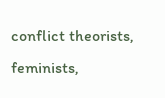conflict theorists, feminists,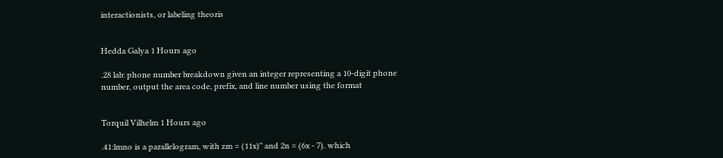interactionists, or labeling theoris


Hedda Galya 1 Hours ago

.28 lab: phone number breakdown given an integer representing a 10-digit phone number, output the area code, prefix, and line number using the format


Torquil Vilhelm 1 Hours ago

.41:lmno is a parallelogram, with zm = (11x)" and 2n = (6x - 7). which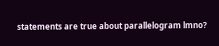statements are true about parallelogram lmno?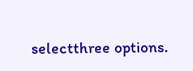selectthree options.